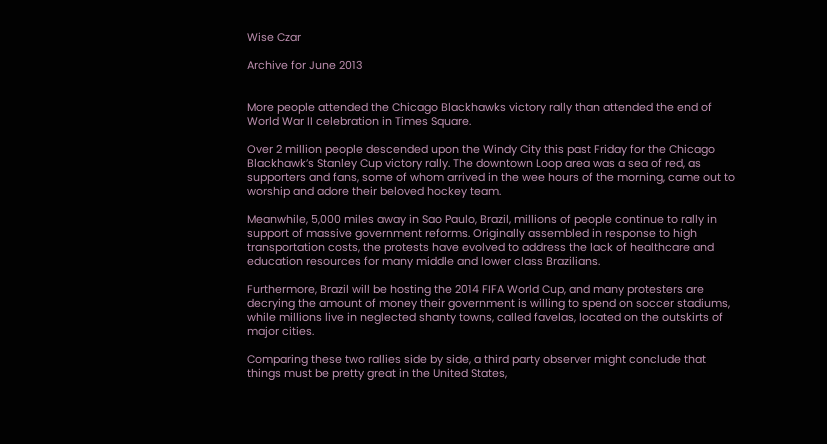Wise Czar

Archive for June 2013


More people attended the Chicago Blackhawks victory rally than attended the end of World War II celebration in Times Square.

Over 2 million people descended upon the Windy City this past Friday for the Chicago Blackhawk’s Stanley Cup victory rally. The downtown Loop area was a sea of red, as supporters and fans, some of whom arrived in the wee hours of the morning, came out to worship and adore their beloved hockey team.

Meanwhile, 5,000 miles away in Sao Paulo, Brazil, millions of people continue to rally in support of massive government reforms. Originally assembled in response to high transportation costs, the protests have evolved to address the lack of healthcare and education resources for many middle and lower class Brazilians.

Furthermore, Brazil will be hosting the 2014 FIFA World Cup, and many protesters are decrying the amount of money their government is willing to spend on soccer stadiums, while millions live in neglected shanty towns, called favelas, located on the outskirts of major cities.

Comparing these two rallies side by side, a third party observer might conclude that things must be pretty great in the United States,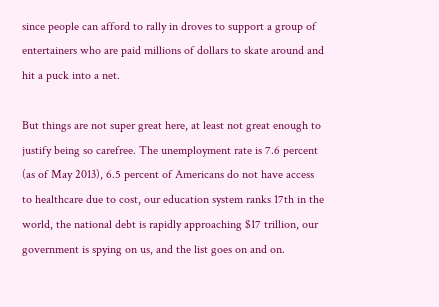since people can afford to rally in droves to support a group of entertainers who are paid millions of dollars to skate around and hit a puck into a net.

But things are not super great here, at least not great enough to justify being so carefree. The unemployment rate is 7.6 percent (as of May 2013), 6.5 percent of Americans do not have access to healthcare due to cost, our education system ranks 17th in the world, the national debt is rapidly approaching $17 trillion, our government is spying on us, and the list goes on and on.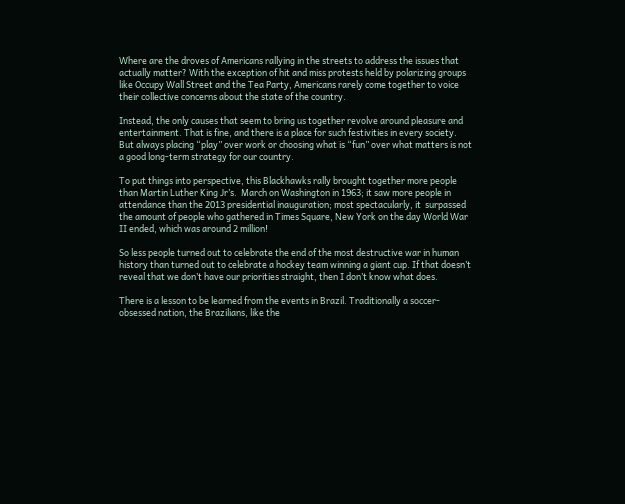Where are the droves of Americans rallying in the streets to address the issues that actually matter? With the exception of hit and miss protests held by polarizing groups like Occupy Wall Street and the Tea Party, Americans rarely come together to voice their collective concerns about the state of the country.

Instead, the only causes that seem to bring us together revolve around pleasure and entertainment. That is fine, and there is a place for such festivities in every society. But always placing “play” over work or choosing what is “fun” over what matters is not a good long-term strategy for our country.

To put things into perspective, this Blackhawks rally brought together more people than Martin Luther King Jr’s.  March on Washington in 1963; it saw more people in attendance than the 2013 presidential inauguration; most spectacularly, it  surpassed the amount of people who gathered in Times Square, New York on the day World War II ended, which was around 2 million!

So less people turned out to celebrate the end of the most destructive war in human history than turned out to celebrate a hockey team winning a giant cup. If that doesn’t reveal that we don’t have our priorities straight, then I don’t know what does.

There is a lesson to be learned from the events in Brazil. Traditionally a soccer-obsessed nation, the Brazilians, like the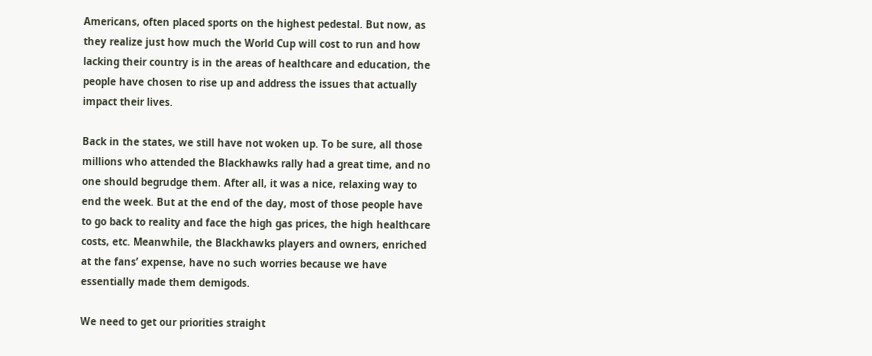Americans, often placed sports on the highest pedestal. But now, as they realize just how much the World Cup will cost to run and how lacking their country is in the areas of healthcare and education, the people have chosen to rise up and address the issues that actually impact their lives.

Back in the states, we still have not woken up. To be sure, all those millions who attended the Blackhawks rally had a great time, and no one should begrudge them. After all, it was a nice, relaxing way to end the week. But at the end of the day, most of those people have to go back to reality and face the high gas prices, the high healthcare costs, etc. Meanwhile, the Blackhawks players and owners, enriched at the fans’ expense, have no such worries because we have essentially made them demigods.

We need to get our priorities straight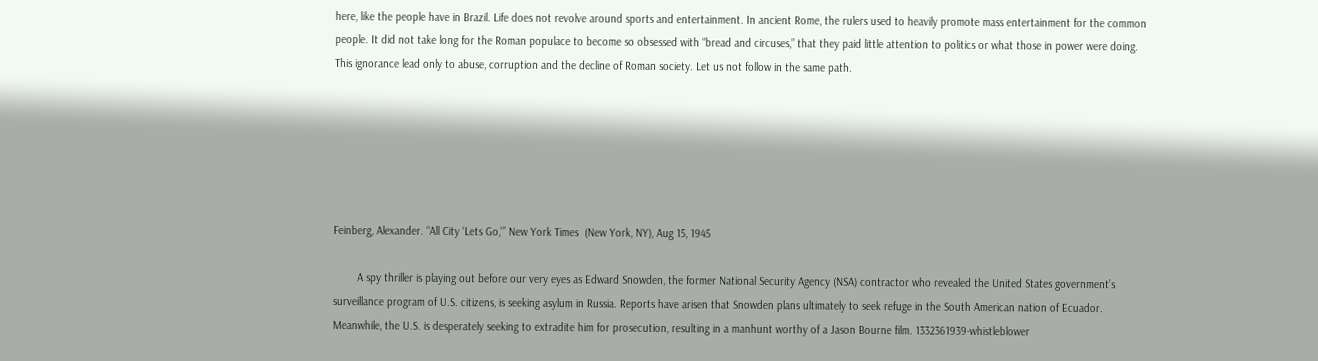here, like the people have in Brazil. Life does not revolve around sports and entertainment. In ancient Rome, the rulers used to heavily promote mass entertainment for the common people. It did not take long for the Roman populace to become so obsessed with “bread and circuses,” that they paid little attention to politics or what those in power were doing. This ignorance lead only to abuse, corruption and the decline of Roman society. Let us not follow in the same path.






Feinberg, Alexander. “All City ‘Lets Go,'” New York Times  (New York, NY), Aug 15, 1945

        A spy thriller is playing out before our very eyes as Edward Snowden, the former National Security Agency (NSA) contractor who revealed the United States government’s surveillance program of U.S. citizens, is seeking asylum in Russia. Reports have arisen that Snowden plans ultimately to seek refuge in the South American nation of Ecuador. Meanwhile, the U.S. is desperately seeking to extradite him for prosecution, resulting in a manhunt worthy of a Jason Bourne film. 1332361939-whistleblower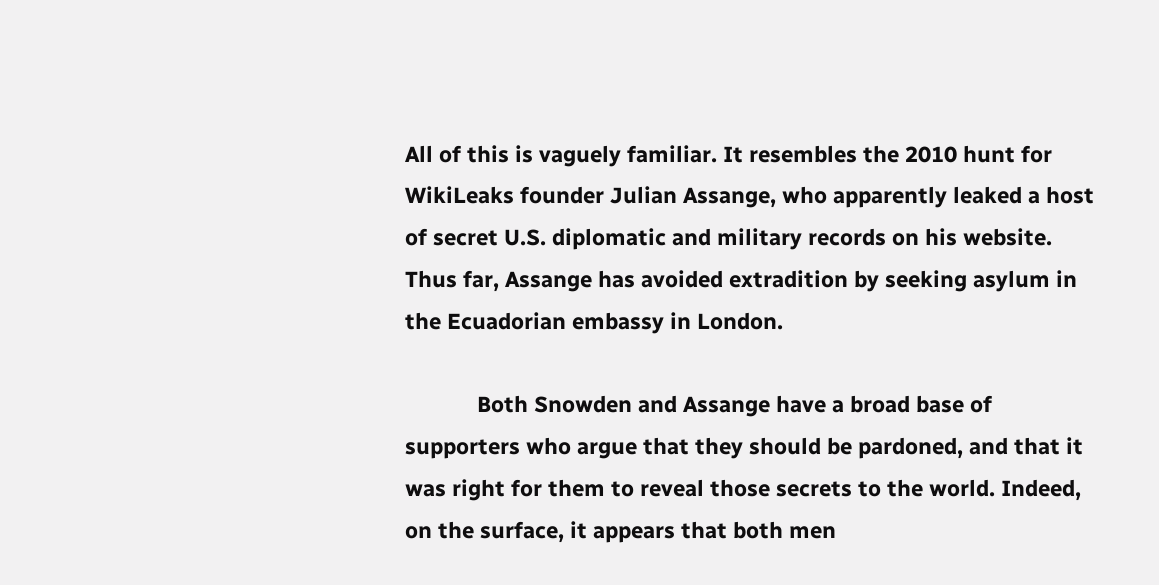All of this is vaguely familiar. It resembles the 2010 hunt for WikiLeaks founder Julian Assange, who apparently leaked a host of secret U.S. diplomatic and military records on his website. Thus far, Assange has avoided extradition by seeking asylum in the Ecuadorian embassy in London.

            Both Snowden and Assange have a broad base of supporters who argue that they should be pardoned, and that it was right for them to reveal those secrets to the world. Indeed, on the surface, it appears that both men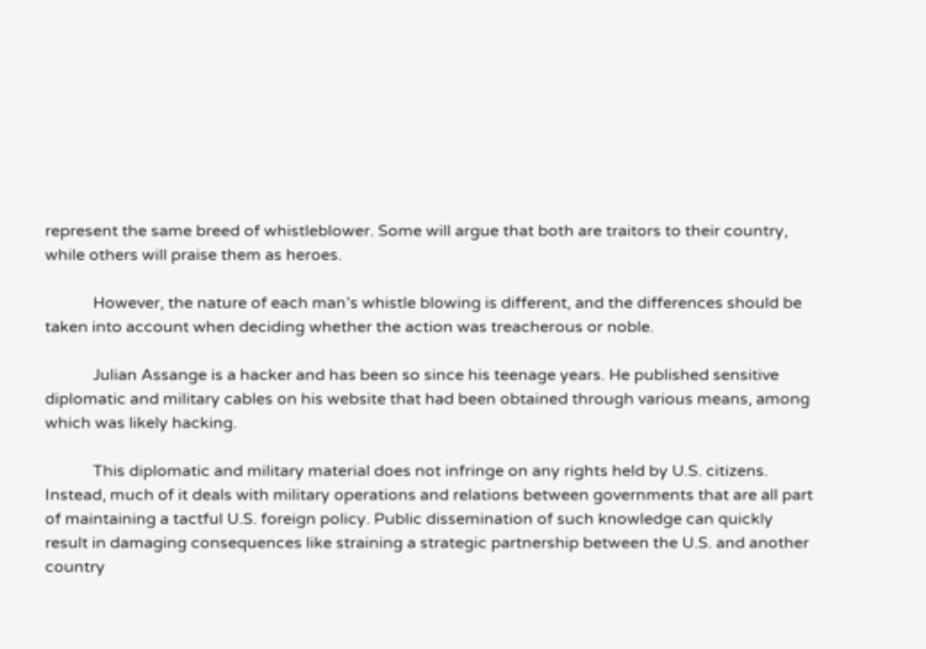represent the same breed of whistleblower. Some will argue that both are traitors to their country, while others will praise them as heroes.

            However, the nature of each man’s whistle blowing is different, and the differences should be taken into account when deciding whether the action was treacherous or noble.

            Julian Assange is a hacker and has been so since his teenage years. He published sensitive diplomatic and military cables on his website that had been obtained through various means, among which was likely hacking.

            This diplomatic and military material does not infringe on any rights held by U.S. citizens. Instead, much of it deals with military operations and relations between governments that are all part of maintaining a tactful U.S. foreign policy. Public dissemination of such knowledge can quickly result in damaging consequences like straining a strategic partnership between the U.S. and another country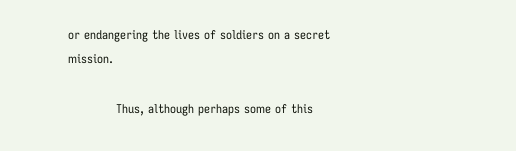or endangering the lives of soldiers on a secret mission.

            Thus, although perhaps some of this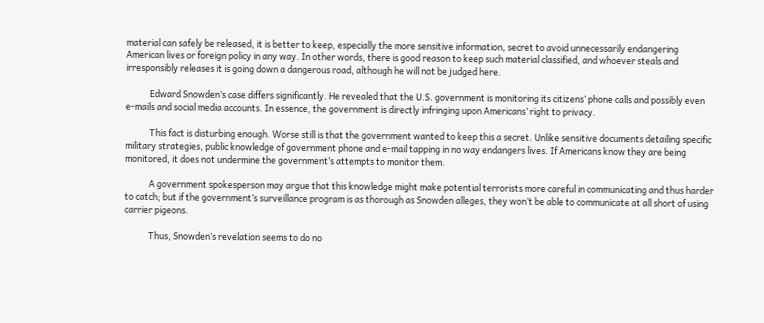material can safely be released, it is better to keep, especially the more sensitive information, secret to avoid unnecessarily endangering American lives or foreign policy in any way. In other words, there is good reason to keep such material classified, and whoever steals and irresponsibly releases it is going down a dangerous road, although he will not be judged here.

            Edward Snowden’s case differs significantly. He revealed that the U.S. government is monitoring its citizens’ phone calls and possibly even e-mails and social media accounts. In essence, the government is directly infringing upon Americans’ right to privacy.

            This fact is disturbing enough. Worse still is that the government wanted to keep this a secret. Unlike sensitive documents detailing specific military strategies, public knowledge of government phone and e-mail tapping in no way endangers lives. If Americans know they are being monitored, it does not undermine the government’s attempts to monitor them.

            A government spokesperson may argue that this knowledge might make potential terrorists more careful in communicating and thus harder to catch; but if the government’s surveillance program is as thorough as Snowden alleges, they won’t be able to communicate at all short of using carrier pigeons.

            Thus, Snowden’s revelation seems to do no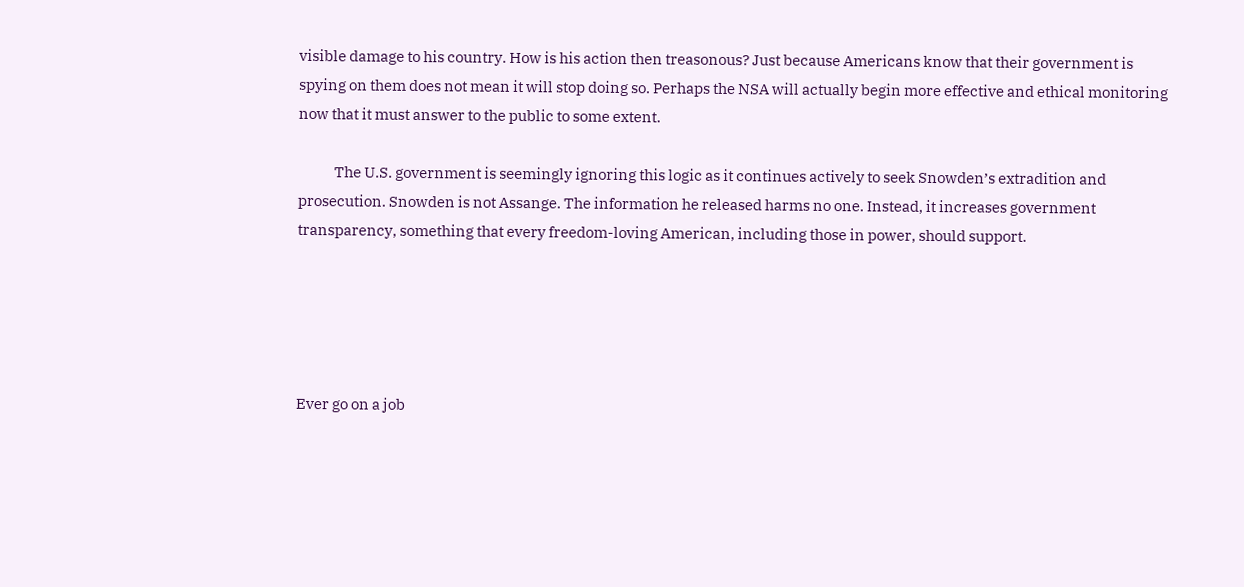visible damage to his country. How is his action then treasonous? Just because Americans know that their government is spying on them does not mean it will stop doing so. Perhaps the NSA will actually begin more effective and ethical monitoring now that it must answer to the public to some extent.

            The U.S. government is seemingly ignoring this logic as it continues actively to seek Snowden’s extradition and prosecution. Snowden is not Assange. The information he released harms no one. Instead, it increases government transparency, something that every freedom-loving American, including those in power, should support.





Ever go on a job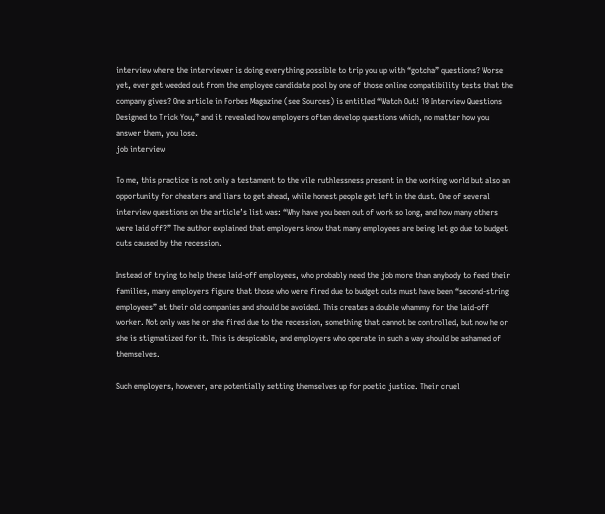interview where the interviewer is doing everything possible to trip you up with “gotcha” questions? Worse yet, ever get weeded out from the employee candidate pool by one of those online compatibility tests that the company gives? One article in Forbes Magazine (see Sources) is entitled “Watch Out! 10 Interview Questions Designed to Trick You,” and it revealed how employers often develop questions which, no matter how you answer them, you lose.
job interview

To me, this practice is not only a testament to the vile ruthlessness present in the working world but also an opportunity for cheaters and liars to get ahead, while honest people get left in the dust. One of several interview questions on the article’s list was: “Why have you been out of work so long, and how many others were laid off?” The author explained that employers know that many employees are being let go due to budget cuts caused by the recession.

Instead of trying to help these laid-off employees, who probably need the job more than anybody to feed their families, many employers figure that those who were fired due to budget cuts must have been “second-string employees” at their old companies and should be avoided. This creates a double whammy for the laid-off worker. Not only was he or she fired due to the recession, something that cannot be controlled, but now he or she is stigmatized for it. This is despicable, and employers who operate in such a way should be ashamed of themselves.

Such employers, however, are potentially setting themselves up for poetic justice. Their cruel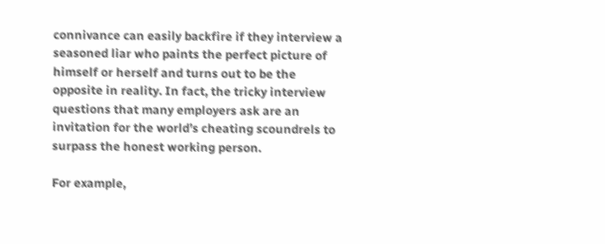connivance can easily backfire if they interview a seasoned liar who paints the perfect picture of himself or herself and turns out to be the opposite in reality. In fact, the tricky interview questions that many employers ask are an invitation for the world’s cheating scoundrels to surpass the honest working person.

For example,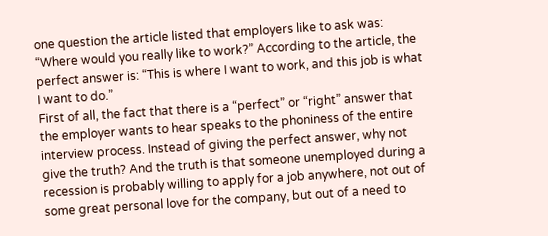one question the article listed that employers like to ask was: “Where would you really like to work?” According to the article, the perfect answer is: “This is where I want to work, and this job is what I want to do.”
First of all, the fact that there is a “perfect” or “right” answer that the employer wants to hear speaks to the phoniness of the entire interview process. Instead of giving the perfect answer, why not give the truth? And the truth is that someone unemployed during a recession is probably willing to apply for a job anywhere, not out of some great personal love for the company, but out of a need to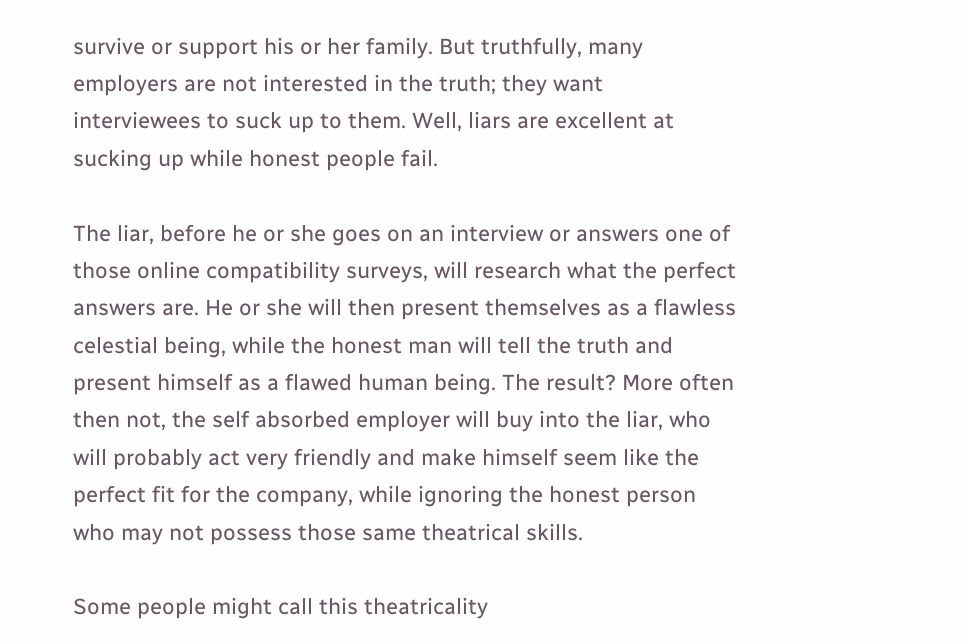survive or support his or her family. But truthfully, many employers are not interested in the truth; they want interviewees to suck up to them. Well, liars are excellent at sucking up while honest people fail.

The liar, before he or she goes on an interview or answers one of those online compatibility surveys, will research what the perfect answers are. He or she will then present themselves as a flawless celestial being, while the honest man will tell the truth and present himself as a flawed human being. The result? More often then not, the self absorbed employer will buy into the liar, who will probably act very friendly and make himself seem like the perfect fit for the company, while ignoring the honest person who may not possess those same theatrical skills.

Some people might call this theatricality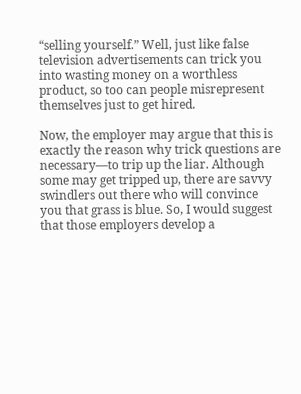“selling yourself.” Well, just like false television advertisements can trick you into wasting money on a worthless product, so too can people misrepresent themselves just to get hired.

Now, the employer may argue that this is exactly the reason why trick questions are necessary—to trip up the liar. Although some may get tripped up, there are savvy swindlers out there who will convince you that grass is blue. So, I would suggest that those employers develop a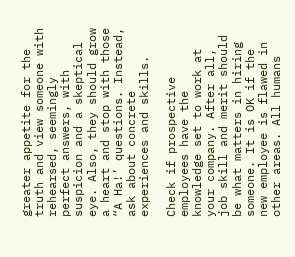greater appetite for the truth and view someone with rehearsed, seemingly perfect answers, with suspicion and a skeptical eye. Also, they should grow a heart and stop with those “A Ha!’ questions. Instead, ask about concrete experiences and skills.

Check if prospective employees have the knowledge set to work at your company. After all, job skill and merit should be what matters in hiring someone. It is OK if the new employee is flawed in other areas. All humans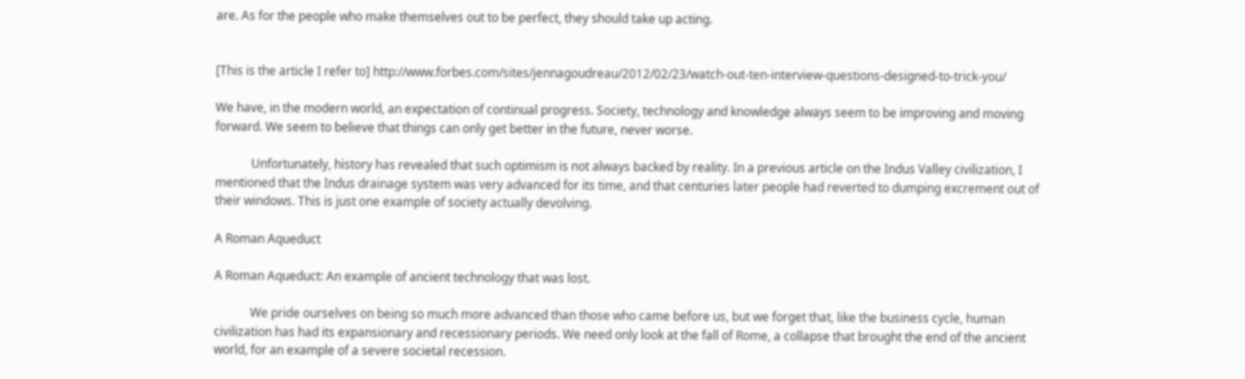are. As for the people who make themselves out to be perfect, they should take up acting.


[This is the article I refer to] http://www.forbes.com/sites/jennagoudreau/2012/02/23/watch-out-ten-interview-questions-designed-to-trick-you/

We have, in the modern world, an expectation of continual progress. Society, technology and knowledge always seem to be improving and moving forward. We seem to believe that things can only get better in the future, never worse.

            Unfortunately, history has revealed that such optimism is not always backed by reality. In a previous article on the Indus Valley civilization, I mentioned that the Indus drainage system was very advanced for its time, and that centuries later people had reverted to dumping excrement out of their windows. This is just one example of society actually devolving.

A Roman Aqueduct

A Roman Aqueduct: An example of ancient technology that was lost.

            We pride ourselves on being so much more advanced than those who came before us, but we forget that, like the business cycle, human civilization has had its expansionary and recessionary periods. We need only look at the fall of Rome, a collapse that brought the end of the ancient world, for an example of a severe societal recession.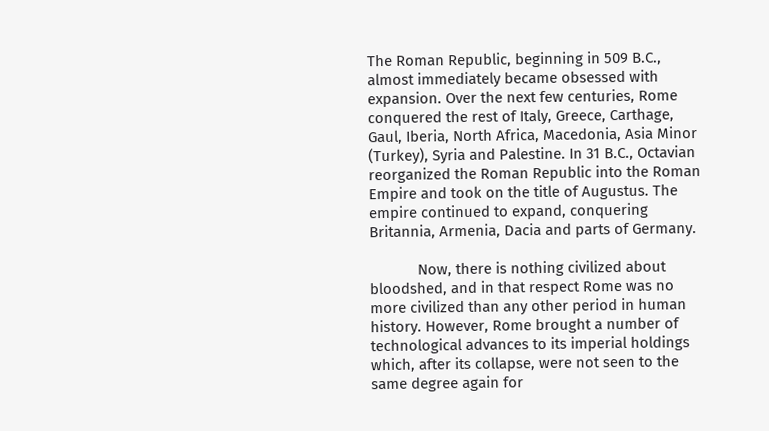The Roman Republic, beginning in 509 B.C., almost immediately became obsessed with expansion. Over the next few centuries, Rome conquered the rest of Italy, Greece, Carthage, Gaul, Iberia, North Africa, Macedonia, Asia Minor (Turkey), Syria and Palestine. In 31 B.C., Octavian reorganized the Roman Republic into the Roman Empire and took on the title of Augustus. The empire continued to expand, conquering Britannia, Armenia, Dacia and parts of Germany.

            Now, there is nothing civilized about bloodshed, and in that respect Rome was no more civilized than any other period in human history. However, Rome brought a number of technological advances to its imperial holdings which, after its collapse, were not seen to the same degree again for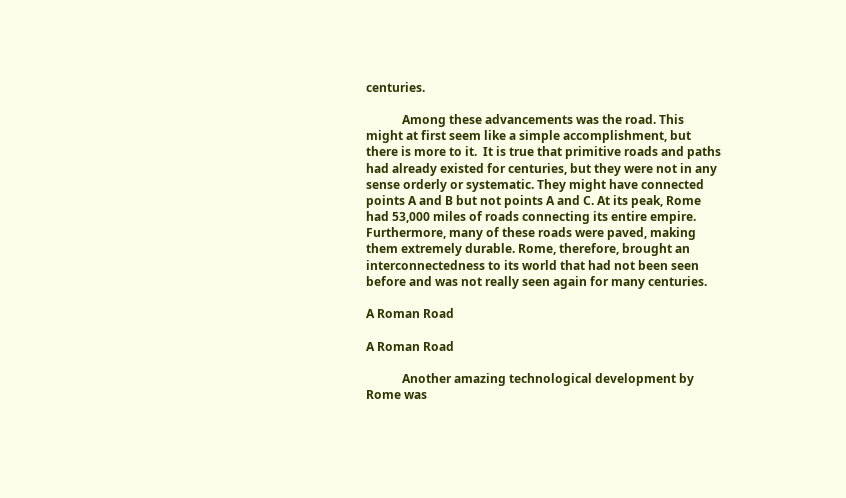centuries.

            Among these advancements was the road. This might at first seem like a simple accomplishment, but there is more to it.  It is true that primitive roads and paths had already existed for centuries, but they were not in any sense orderly or systematic. They might have connected points A and B but not points A and C. At its peak, Rome had 53,000 miles of roads connecting its entire empire. Furthermore, many of these roads were paved, making them extremely durable. Rome, therefore, brought an interconnectedness to its world that had not been seen before and was not really seen again for many centuries.

A Roman Road

A Roman Road

            Another amazing technological development by Rome was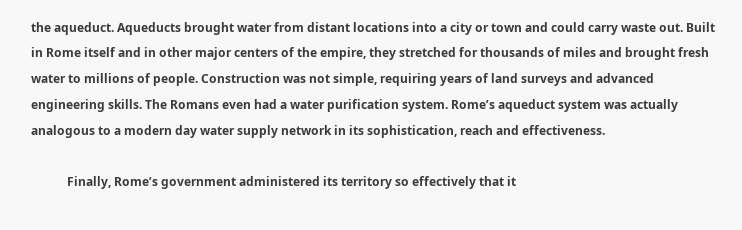the aqueduct. Aqueducts brought water from distant locations into a city or town and could carry waste out. Built in Rome itself and in other major centers of the empire, they stretched for thousands of miles and brought fresh water to millions of people. Construction was not simple, requiring years of land surveys and advanced engineering skills. The Romans even had a water purification system. Rome’s aqueduct system was actually analogous to a modern day water supply network in its sophistication, reach and effectiveness.

            Finally, Rome’s government administered its territory so effectively that it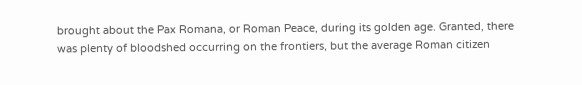brought about the Pax Romana, or Roman Peace, during its golden age. Granted, there was plenty of bloodshed occurring on the frontiers, but the average Roman citizen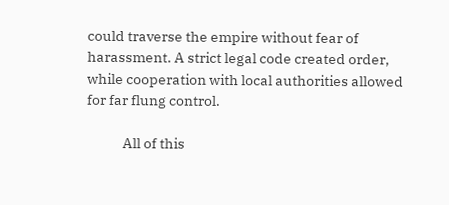could traverse the empire without fear of harassment. A strict legal code created order, while cooperation with local authorities allowed for far flung control.

            All of this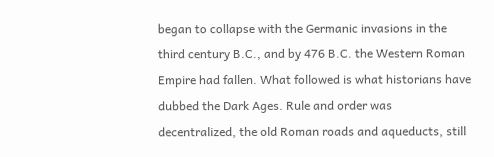began to collapse with the Germanic invasions in the third century B.C., and by 476 B.C. the Western Roman Empire had fallen. What followed is what historians have dubbed the Dark Ages. Rule and order was decentralized, the old Roman roads and aqueducts, still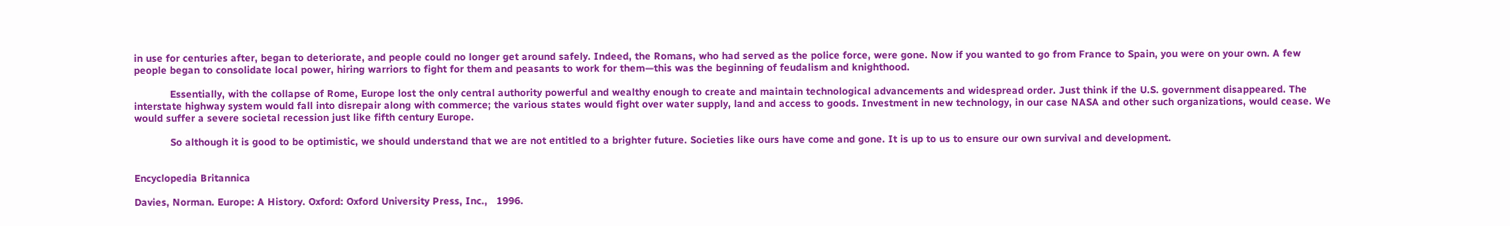in use for centuries after, began to deteriorate, and people could no longer get around safely. Indeed, the Romans, who had served as the police force, were gone. Now if you wanted to go from France to Spain, you were on your own. A few people began to consolidate local power, hiring warriors to fight for them and peasants to work for them—this was the beginning of feudalism and knighthood.

            Essentially, with the collapse of Rome, Europe lost the only central authority powerful and wealthy enough to create and maintain technological advancements and widespread order. Just think if the U.S. government disappeared. The interstate highway system would fall into disrepair along with commerce; the various states would fight over water supply, land and access to goods. Investment in new technology, in our case NASA and other such organizations, would cease. We would suffer a severe societal recession just like fifth century Europe.

            So although it is good to be optimistic, we should understand that we are not entitled to a brighter future. Societies like ours have come and gone. It is up to us to ensure our own survival and development.


Encyclopedia Britannica

Davies, Norman. Europe: A History. Oxford: Oxford University Press, Inc.,   1996.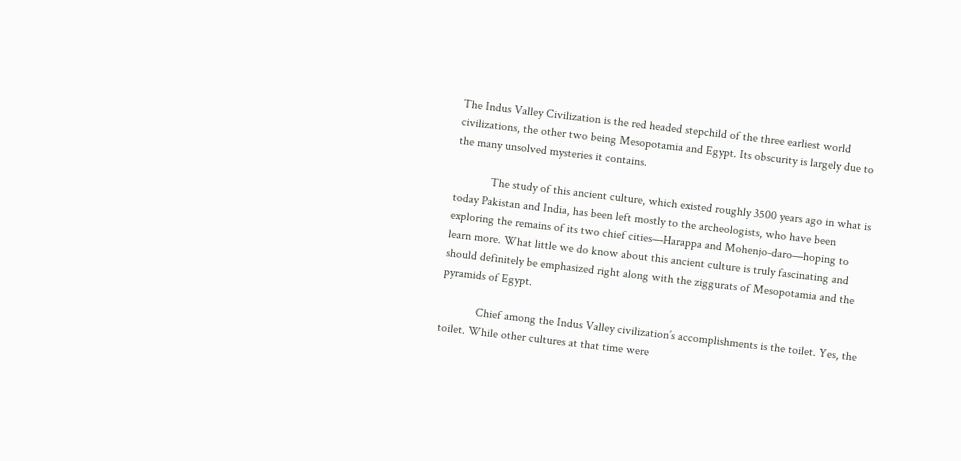The Indus Valley Civilization is the red headed stepchild of the three earliest world civilizations, the other two being Mesopotamia and Egypt. Its obscurity is largely due to the many unsolved mysteries it contains.

            The study of this ancient culture, which existed roughly 3500 years ago in what is today Pakistan and India, has been left mostly to the archeologists, who have been exploring the remains of its two chief cities—Harappa and Mohenjo-daro—hoping to learn more. What little we do know about this ancient culture is truly fascinating and should definitely be emphasized right along with the ziggurats of Mesopotamia and the pyramids of Egypt.

            Chief among the Indus Valley civilization’s accomplishments is the toilet. Yes, the toilet. While other cultures at that time were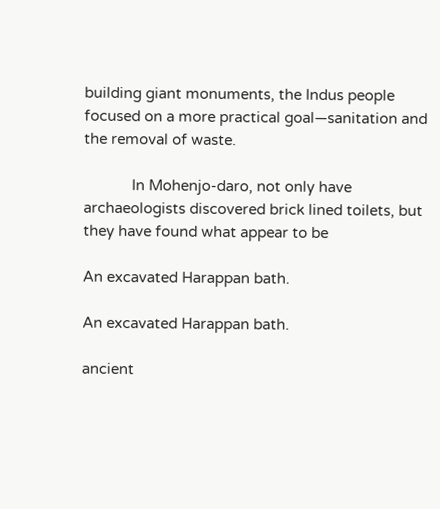building giant monuments, the Indus people focused on a more practical goal—sanitation and the removal of waste.

            In Mohenjo-daro, not only have archaeologists discovered brick lined toilets, but they have found what appear to be

An excavated Harappan bath.

An excavated Harappan bath.

ancient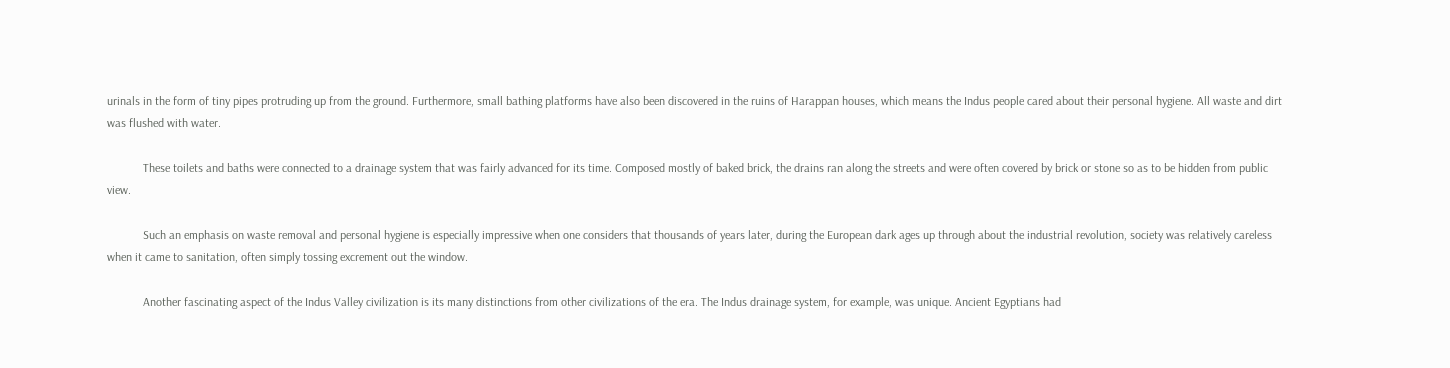urinals in the form of tiny pipes protruding up from the ground. Furthermore, small bathing platforms have also been discovered in the ruins of Harappan houses, which means the Indus people cared about their personal hygiene. All waste and dirt was flushed with water.

            These toilets and baths were connected to a drainage system that was fairly advanced for its time. Composed mostly of baked brick, the drains ran along the streets and were often covered by brick or stone so as to be hidden from public view.

            Such an emphasis on waste removal and personal hygiene is especially impressive when one considers that thousands of years later, during the European dark ages up through about the industrial revolution, society was relatively careless when it came to sanitation, often simply tossing excrement out the window.

            Another fascinating aspect of the Indus Valley civilization is its many distinctions from other civilizations of the era. The Indus drainage system, for example, was unique. Ancient Egyptians had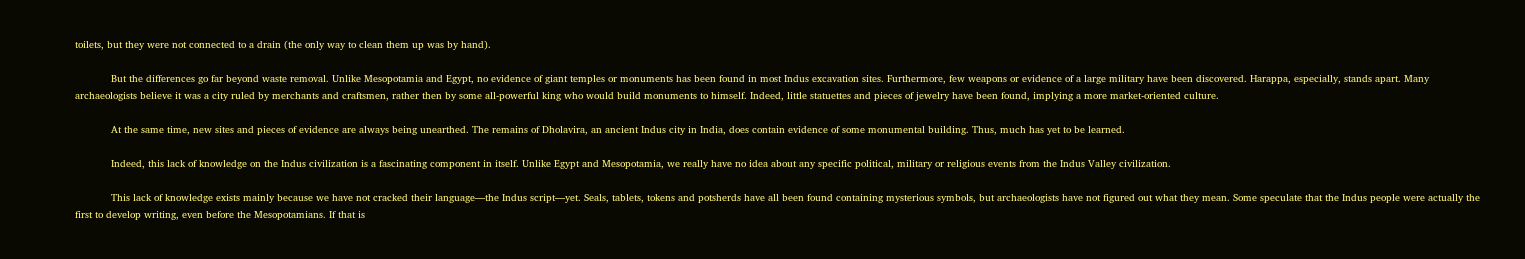toilets, but they were not connected to a drain (the only way to clean them up was by hand).

            But the differences go far beyond waste removal. Unlike Mesopotamia and Egypt, no evidence of giant temples or monuments has been found in most Indus excavation sites. Furthermore, few weapons or evidence of a large military have been discovered. Harappa, especially, stands apart. Many archaeologists believe it was a city ruled by merchants and craftsmen, rather then by some all-powerful king who would build monuments to himself. Indeed, little statuettes and pieces of jewelry have been found, implying a more market-oriented culture.

            At the same time, new sites and pieces of evidence are always being unearthed. The remains of Dholavira, an ancient Indus city in India, does contain evidence of some monumental building. Thus, much has yet to be learned.

            Indeed, this lack of knowledge on the Indus civilization is a fascinating component in itself. Unlike Egypt and Mesopotamia, we really have no idea about any specific political, military or religious events from the Indus Valley civilization.

            This lack of knowledge exists mainly because we have not cracked their language—the Indus script—yet. Seals, tablets, tokens and potsherds have all been found containing mysterious symbols, but archaeologists have not figured out what they mean. Some speculate that the Indus people were actually the first to develop writing, even before the Mesopotamians. If that is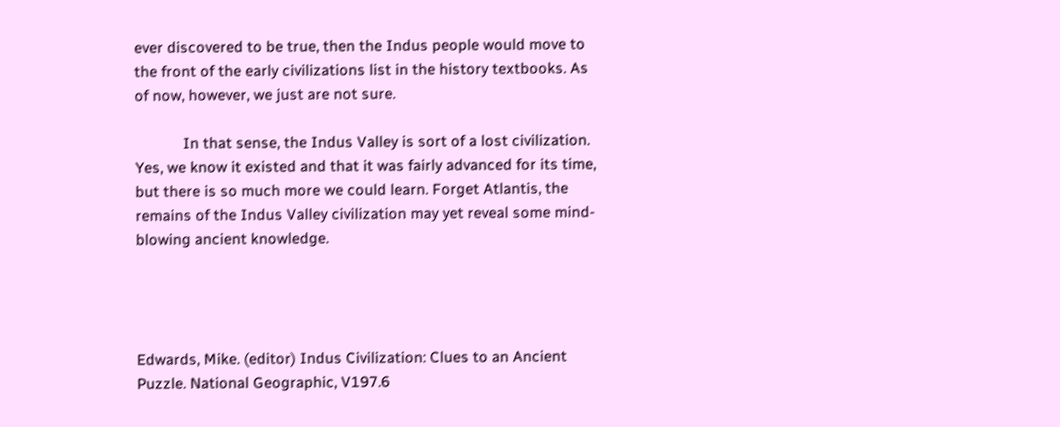ever discovered to be true, then the Indus people would move to the front of the early civilizations list in the history textbooks. As of now, however, we just are not sure.

            In that sense, the Indus Valley is sort of a lost civilization. Yes, we know it existed and that it was fairly advanced for its time, but there is so much more we could learn. Forget Atlantis, the remains of the Indus Valley civilization may yet reveal some mind-blowing ancient knowledge.




Edwards, Mike. (editor) Indus Civilization: Clues to an Ancient Puzzle. National Geographic, V197.6